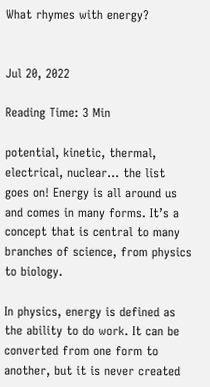What rhymes with energy?


Jul 20, 2022

Reading Time: 3 Min

potential, kinetic, thermal, electrical, nuclear… the list goes on! Energy is all around us and comes in many forms. It’s a concept that is central to many branches of science, from physics to biology.

In physics, energy is defined as the ability to do work. It can be converted from one form to another, but it is never created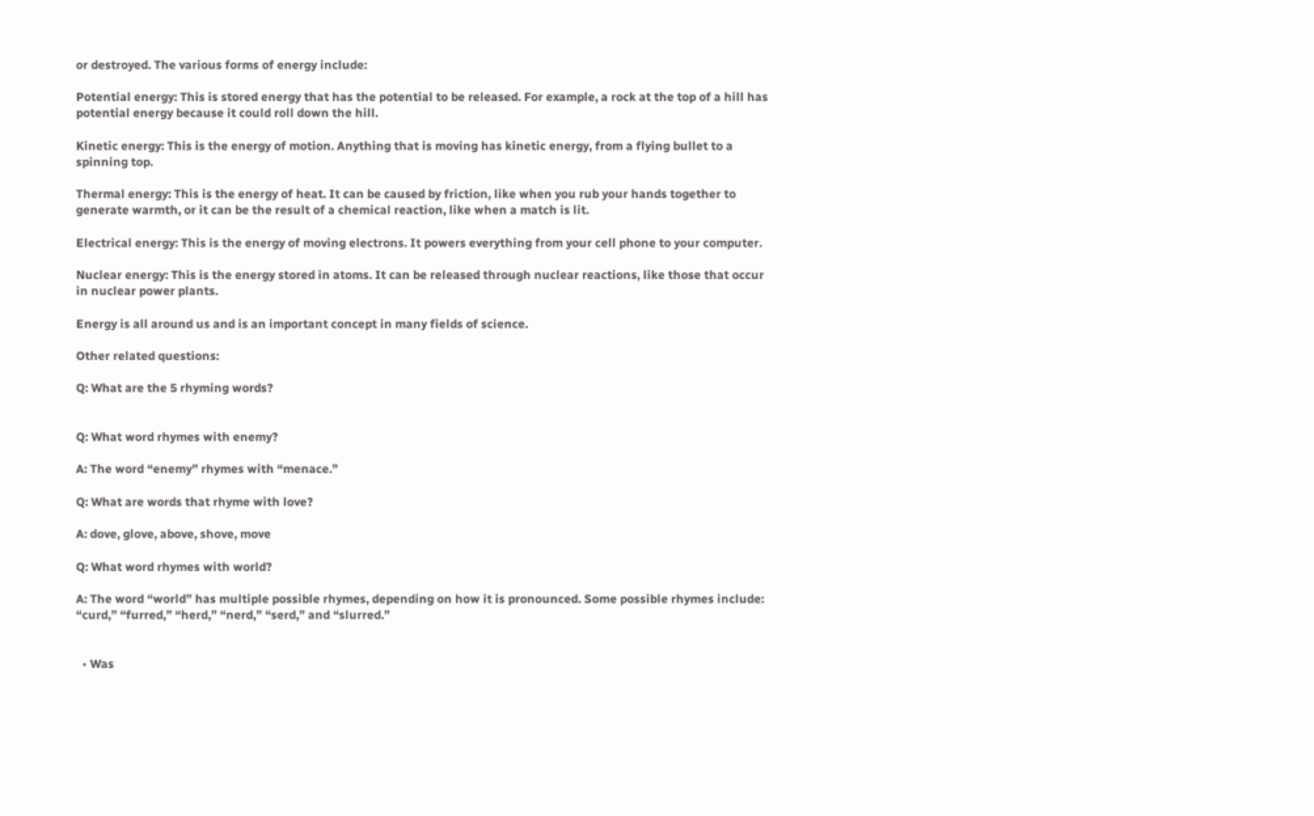or destroyed. The various forms of energy include:

Potential energy: This is stored energy that has the potential to be released. For example, a rock at the top of a hill has potential energy because it could roll down the hill.

Kinetic energy: This is the energy of motion. Anything that is moving has kinetic energy, from a flying bullet to a spinning top.

Thermal energy: This is the energy of heat. It can be caused by friction, like when you rub your hands together to generate warmth, or it can be the result of a chemical reaction, like when a match is lit.

Electrical energy: This is the energy of moving electrons. It powers everything from your cell phone to your computer.

Nuclear energy: This is the energy stored in atoms. It can be released through nuclear reactions, like those that occur in nuclear power plants.

Energy is all around us and is an important concept in many fields of science.

Other related questions:

Q: What are the 5 rhyming words?


Q: What word rhymes with enemy?

A: The word “enemy” rhymes with “menace.”

Q: What are words that rhyme with love?

A: dove, glove, above, shove, move

Q: What word rhymes with world?

A: The word “world” has multiple possible rhymes, depending on how it is pronounced. Some possible rhymes include: “curd,” “furred,” “herd,” “nerd,” “serd,” and “slurred.”


  • Was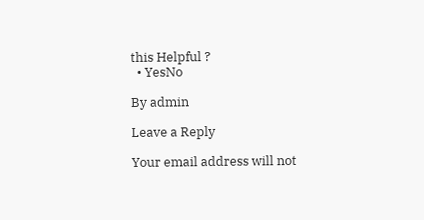this Helpful ?
  • YesNo

By admin

Leave a Reply

Your email address will not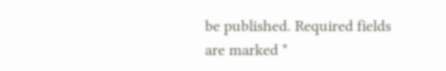be published. Required fields are marked *